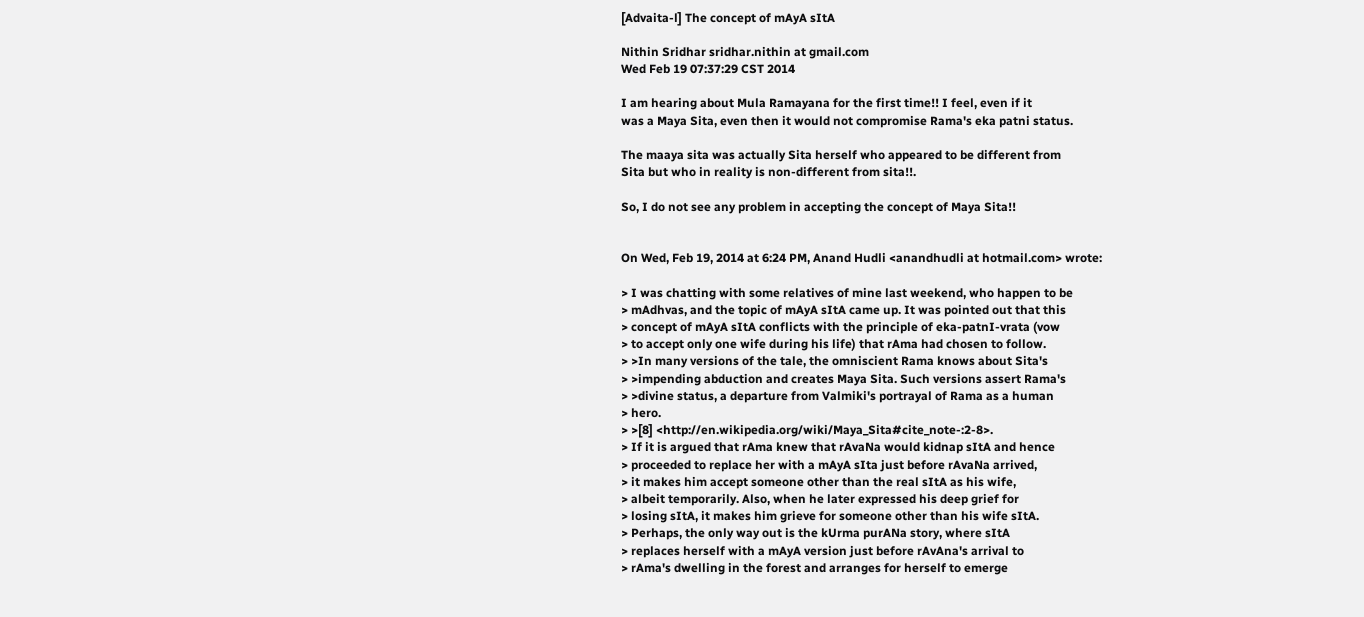[Advaita-l] The concept of mAyA sItA

Nithin Sridhar sridhar.nithin at gmail.com
Wed Feb 19 07:37:29 CST 2014

I am hearing about Mula Ramayana for the first time!! I feel, even if it
was a Maya Sita, even then it would not compromise Rama's eka patni status.

The maaya sita was actually Sita herself who appeared to be different from
Sita but who in reality is non-different from sita!!.

So, I do not see any problem in accepting the concept of Maya Sita!!


On Wed, Feb 19, 2014 at 6:24 PM, Anand Hudli <anandhudli at hotmail.com> wrote:

> I was chatting with some relatives of mine last weekend, who happen to be
> mAdhvas, and the topic of mAyA sItA came up. It was pointed out that this
> concept of mAyA sItA conflicts with the principle of eka-patnI-vrata (vow
> to accept only one wife during his life) that rAma had chosen to follow.
> >In many versions of the tale, the omniscient Rama knows about Sita's
> >impending abduction and creates Maya Sita. Such versions assert Rama's
> >divine status, a departure from Valmiki's portrayal of Rama as a human
> hero.
> >[8] <http://en.wikipedia.org/wiki/Maya_Sita#cite_note-:2-8>.
> If it is argued that rAma knew that rAvaNa would kidnap sItA and hence
> proceeded to replace her with a mAyA sIta just before rAvaNa arrived,
> it makes him accept someone other than the real sItA as his wife,
> albeit temporarily. Also, when he later expressed his deep grief for
> losing sItA, it makes him grieve for someone other than his wife sItA.
> Perhaps, the only way out is the kUrma purANa story, where sItA
> replaces herself with a mAyA version just before rAvAna's arrival to
> rAma's dwelling in the forest and arranges for herself to emerge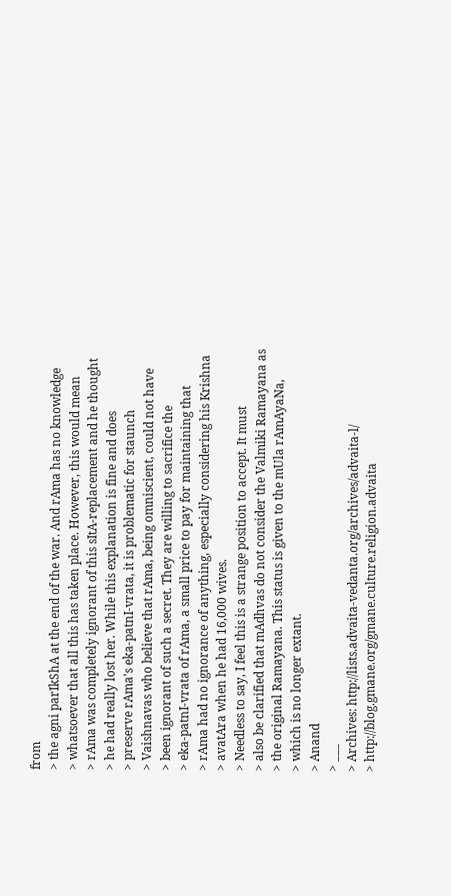from
> the agni parIkShA at the end of the war. And rAma has no knowledge
> whatsoever that all this has taken place. However, this would mean
> rAma was completely ignorant of this sItA-replacement and he thought
> he had really lost her. While this explanation is fine and does
> preserve rAma's eka-patnI-vrata, it is problematic for staunch
> Vaishnavas who believe that rAma, being omniscient, could not have
> been ignorant of such a secret. They are willing to sacrifice the
> eka-patnI-vrata of rAma, a small price to pay for maintaining that
> rAma had no ignorance of anything, especially considering his Krishna
> avatAra when he had 16,000 wives.
> Needless to say, I feel this is a strange position to accept. It must
> also be clarified that mAdhvas do not consider the Valmiki Ramayana as
> the original Ramayana. This status is given to the mUla rAmAyaNa,
> which is no longer extant.
> Anand
> ___
> Archives: http://lists.advaita-vedanta.org/archives/advaita-l/
> http://blog.gmane.org/gmane.culture.religion.advaita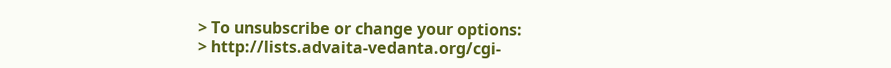> To unsubscribe or change your options:
> http://lists.advaita-vedanta.org/cgi-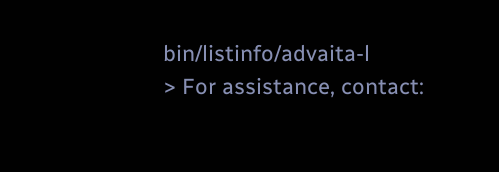bin/listinfo/advaita-l
> For assistance, contact: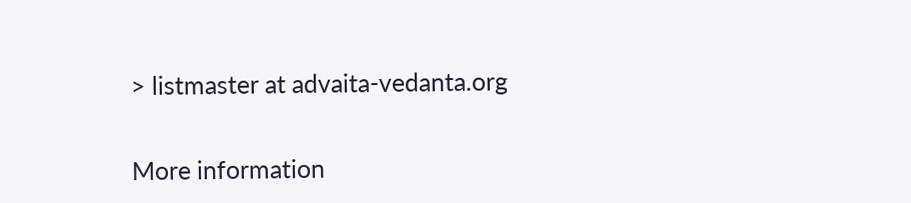> listmaster at advaita-vedanta.org

More information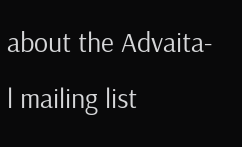about the Advaita-l mailing list